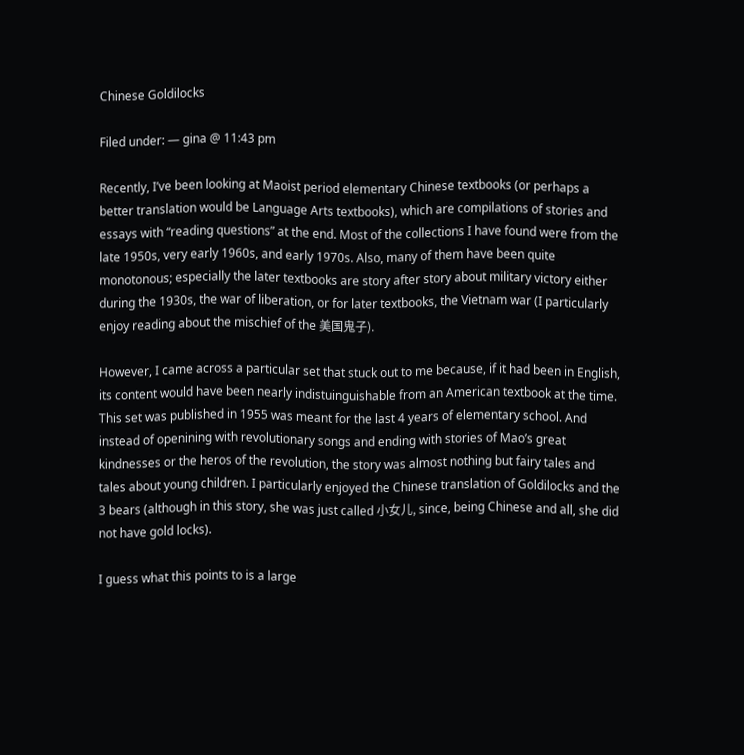Chinese Goldilocks

Filed under: — gina @ 11:43 pm

Recently, I’ve been looking at Maoist period elementary Chinese textbooks (or perhaps a better translation would be Language Arts textbooks), which are compilations of stories and essays with “reading questions” at the end. Most of the collections I have found were from the late 1950s, very early 1960s, and early 1970s. Also, many of them have been quite monotonous; especially the later textbooks are story after story about military victory either during the 1930s, the war of liberation, or for later textbooks, the Vietnam war (I particularly enjoy reading about the mischief of the 美国鬼子).

However, I came across a particular set that stuck out to me because, if it had been in English, its content would have been nearly indistuinguishable from an American textbook at the time. This set was published in 1955 was meant for the last 4 years of elementary school. And instead of openining with revolutionary songs and ending with stories of Mao’s great kindnesses or the heros of the revolution, the story was almost nothing but fairy tales and tales about young children. I particularly enjoyed the Chinese translation of Goldilocks and the 3 bears (although in this story, she was just called 小女儿, since, being Chinese and all, she did not have gold locks).

I guess what this points to is a large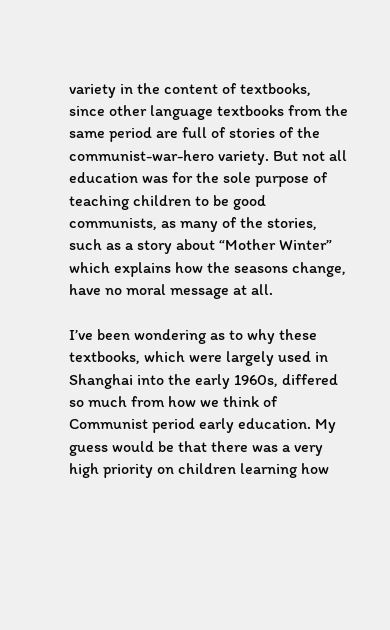variety in the content of textbooks, since other language textbooks from the same period are full of stories of the communist-war-hero variety. But not all education was for the sole purpose of teaching children to be good communists, as many of the stories, such as a story about “Mother Winter” which explains how the seasons change, have no moral message at all.

I’ve been wondering as to why these textbooks, which were largely used in Shanghai into the early 1960s, differed so much from how we think of Communist period early education. My guess would be that there was a very high priority on children learning how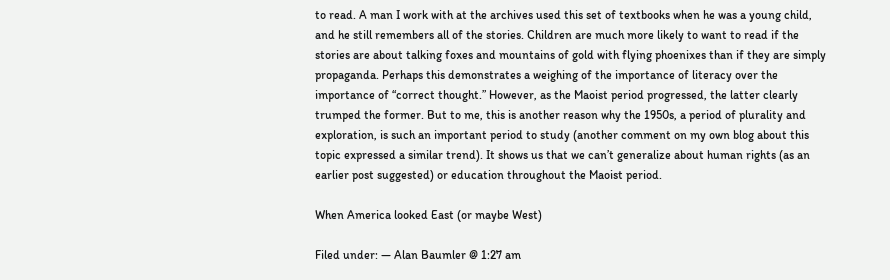to read. A man I work with at the archives used this set of textbooks when he was a young child, and he still remembers all of the stories. Children are much more likely to want to read if the stories are about talking foxes and mountains of gold with flying phoenixes than if they are simply propaganda. Perhaps this demonstrates a weighing of the importance of literacy over the importance of “correct thought.” However, as the Maoist period progressed, the latter clearly trumped the former. But to me, this is another reason why the 1950s, a period of plurality and exploration, is such an important period to study (another comment on my own blog about this topic expressed a similar trend). It shows us that we can’t generalize about human rights (as an earlier post suggested) or education throughout the Maoist period.

When America looked East (or maybe West)

Filed under: — Alan Baumler @ 1:27 am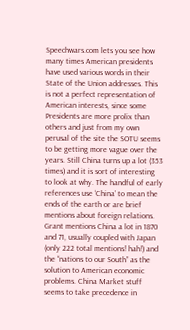Speechwars.com lets you see how many times American presidents have used various words in their State of the Union addresses. This is not a perfect representation of American interests, since some Presidents are more prolix than others and just from my own perusal of the site the SOTU seems to be getting more vague over the years. Still China turns up a lot (353 times) and it is sort of interesting to look at why. The handful of early references use ‘China’ to mean the ends of the earth or are brief mentions about foreign relations. Grant mentions China a lot in 1870 and 71, usually coupled with Japan (only 222 total mentions! hah!) and the “nations to our South” as the solution to American economic problems. China Market stuff seems to take precedence in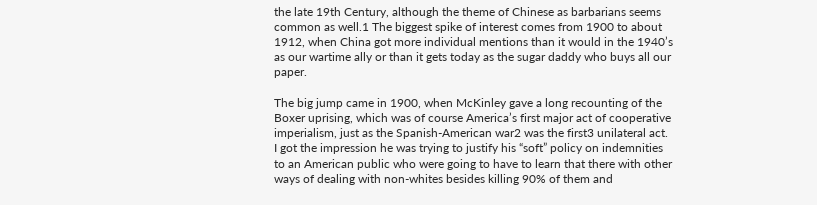the late 19th Century, although the theme of Chinese as barbarians seems common as well.1 The biggest spike of interest comes from 1900 to about 1912, when China got more individual mentions than it would in the 1940’s as our wartime ally or than it gets today as the sugar daddy who buys all our paper.

The big jump came in 1900, when McKinley gave a long recounting of the Boxer uprising, which was of course America’s first major act of cooperative imperialism, just as the Spanish-American war2 was the first3 unilateral act. I got the impression he was trying to justify his “soft” policy on indemnities to an American public who were going to have to learn that there with other ways of dealing with non-whites besides killing 90% of them and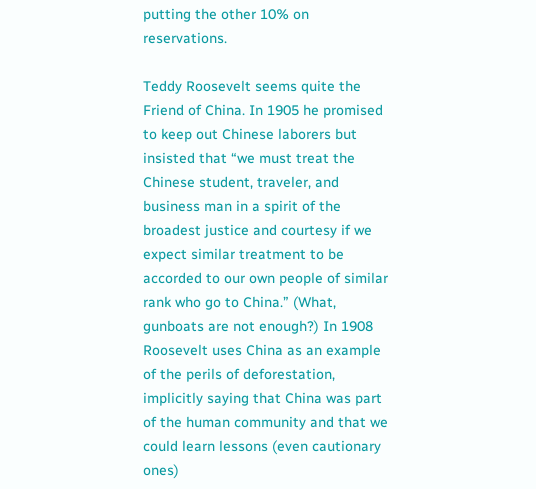putting the other 10% on reservations.

Teddy Roosevelt seems quite the Friend of China. In 1905 he promised to keep out Chinese laborers but insisted that “we must treat the Chinese student, traveler, and business man in a spirit of the broadest justice and courtesy if we expect similar treatment to be accorded to our own people of similar rank who go to China.” (What, gunboats are not enough?) In 1908 Roosevelt uses China as an example of the perils of deforestation, implicitly saying that China was part of the human community and that we could learn lessons (even cautionary ones)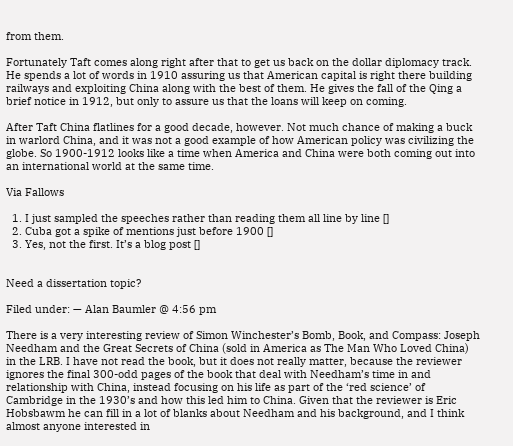from them.

Fortunately Taft comes along right after that to get us back on the dollar diplomacy track. He spends a lot of words in 1910 assuring us that American capital is right there building railways and exploiting China along with the best of them. He gives the fall of the Qing a brief notice in 1912, but only to assure us that the loans will keep on coming.

After Taft China flatlines for a good decade, however. Not much chance of making a buck in warlord China, and it was not a good example of how American policy was civilizing the globe. So 1900-1912 looks like a time when America and China were both coming out into an international world at the same time.

Via Fallows

  1. I just sampled the speeches rather than reading them all line by line []
  2. Cuba got a spike of mentions just before 1900 []
  3. Yes, not the first. It’s a blog post []


Need a dissertation topic?

Filed under: — Alan Baumler @ 4:56 pm

There is a very interesting review of Simon Winchester’s Bomb, Book, and Compass: Joseph Needham and the Great Secrets of China (sold in America as The Man Who Loved China) in the LRB. I have not read the book, but it does not really matter, because the reviewer ignores the final 300-odd pages of the book that deal with Needham’s time in and relationship with China, instead focusing on his life as part of the ‘red science’ of Cambridge in the 1930’s and how this led him to China. Given that the reviewer is Eric Hobsbawm he can fill in a lot of blanks about Needham and his background, and I think almost anyone interested in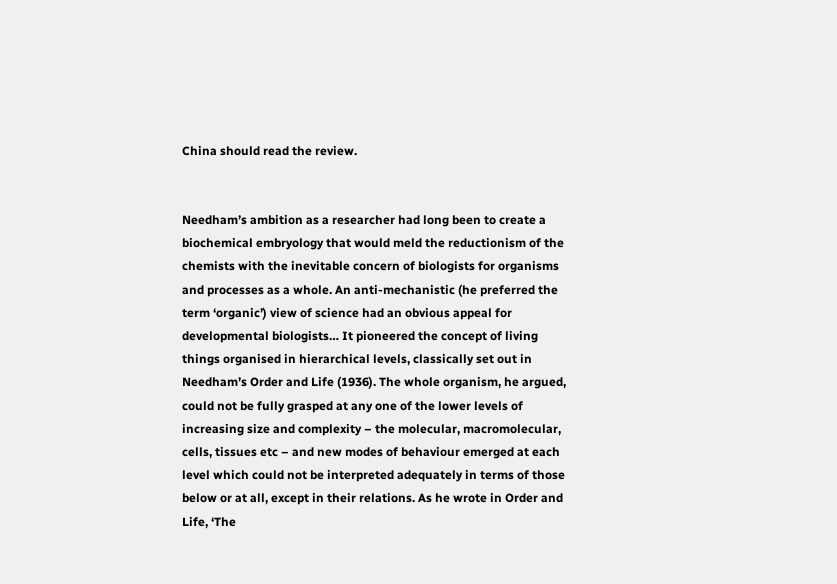China should read the review.


Needham’s ambition as a researcher had long been to create a biochemical embryology that would meld the reductionism of the chemists with the inevitable concern of biologists for organisms and processes as a whole. An anti-mechanistic (he preferred the term ‘organic’) view of science had an obvious appeal for developmental biologists… It pioneered the concept of living things organised in hierarchical levels, classically set out in Needham’s Order and Life (1936). The whole organism, he argued, could not be fully grasped at any one of the lower levels of increasing size and complexity – the molecular, macromolecular, cells, tissues etc – and new modes of behaviour emerged at each level which could not be interpreted adequately in terms of those below or at all, except in their relations. As he wrote in Order and Life, ‘The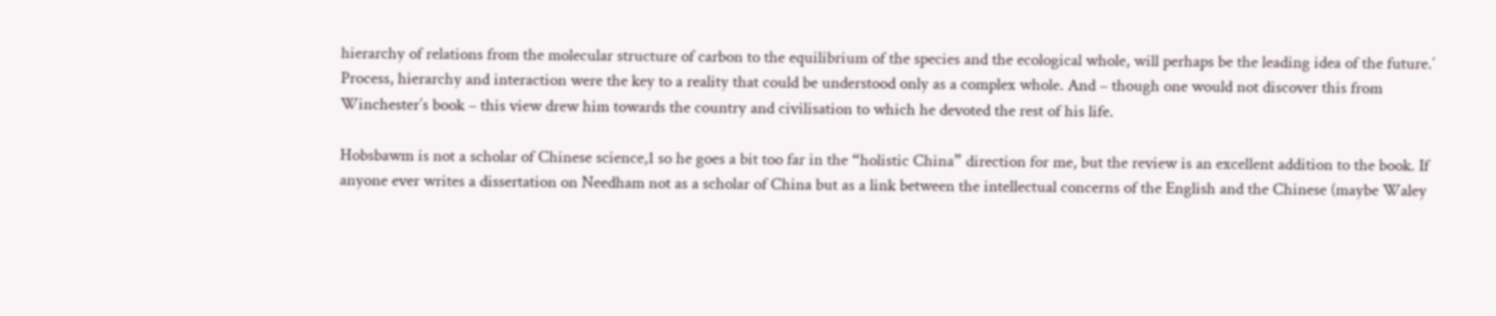hierarchy of relations from the molecular structure of carbon to the equilibrium of the species and the ecological whole, will perhaps be the leading idea of the future.’ Process, hierarchy and interaction were the key to a reality that could be understood only as a complex whole. And – though one would not discover this from Winchester’s book – this view drew him towards the country and civilisation to which he devoted the rest of his life.

Hobsbawm is not a scholar of Chinese science,1 so he goes a bit too far in the “holistic China” direction for me, but the review is an excellent addition to the book. If anyone ever writes a dissertation on Needham not as a scholar of China but as a link between the intellectual concerns of the English and the Chinese (maybe Waley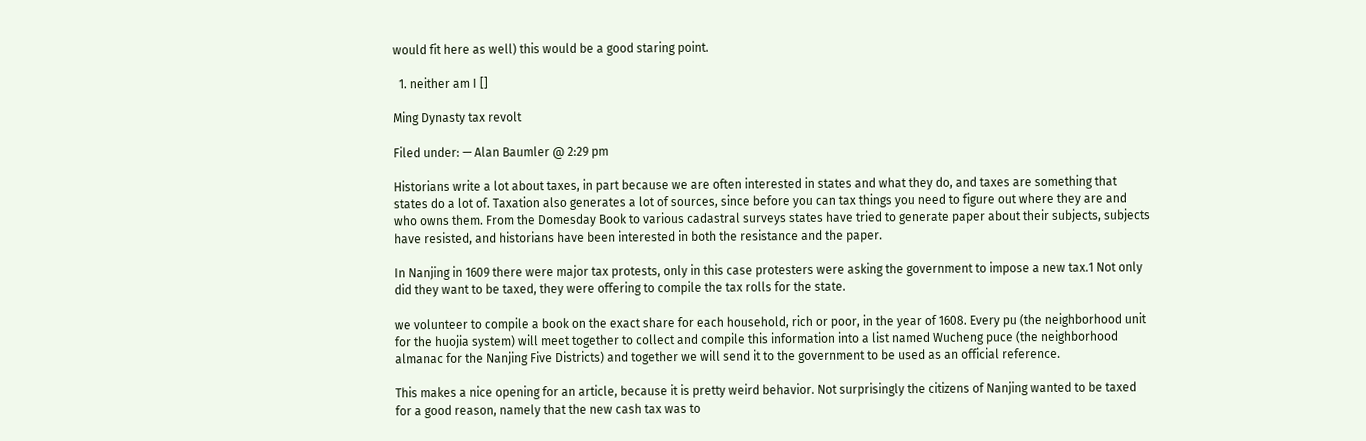would fit here as well) this would be a good staring point.

  1. neither am I []

Ming Dynasty tax revolt

Filed under: — Alan Baumler @ 2:29 pm

Historians write a lot about taxes, in part because we are often interested in states and what they do, and taxes are something that states do a lot of. Taxation also generates a lot of sources, since before you can tax things you need to figure out where they are and who owns them. From the Domesday Book to various cadastral surveys states have tried to generate paper about their subjects, subjects have resisted, and historians have been interested in both the resistance and the paper.

In Nanjing in 1609 there were major tax protests, only in this case protesters were asking the government to impose a new tax.1 Not only did they want to be taxed, they were offering to compile the tax rolls for the state.

we volunteer to compile a book on the exact share for each household, rich or poor, in the year of 1608. Every pu (the neighborhood unit for the huojia system) will meet together to collect and compile this information into a list named Wucheng puce (the neighborhood almanac for the Nanjing Five Districts) and together we will send it to the government to be used as an official reference.

This makes a nice opening for an article, because it is pretty weird behavior. Not surprisingly the citizens of Nanjing wanted to be taxed for a good reason, namely that the new cash tax was to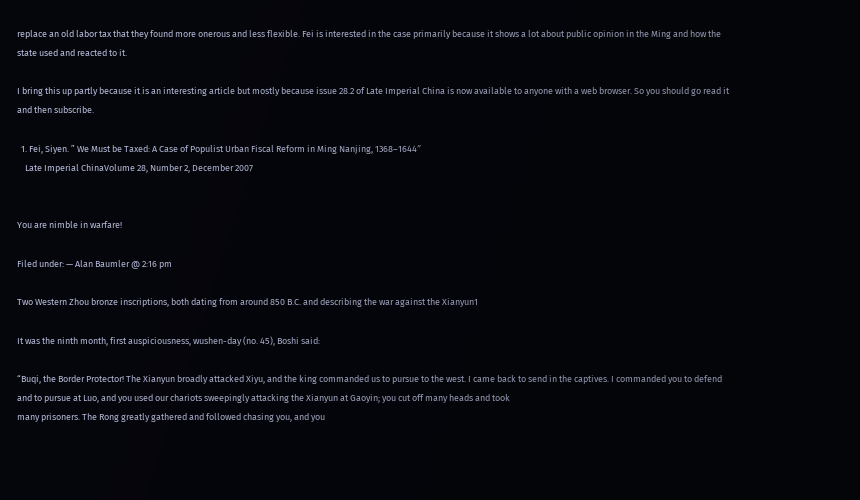replace an old labor tax that they found more onerous and less flexible. Fei is interested in the case primarily because it shows a lot about public opinion in the Ming and how the state used and reacted to it.

I bring this up partly because it is an interesting article but mostly because issue 28.2 of Late Imperial China is now available to anyone with a web browser. So you should go read it and then subscribe.

  1. Fei, Siyen. ” We Must be Taxed: A Case of Populist Urban Fiscal Reform in Ming Nanjing, 1368–1644″
    Late Imperial ChinaVolume 28, Number 2, December 2007


You are nimble in warfare!

Filed under: — Alan Baumler @ 2:16 pm

Two Western Zhou bronze inscriptions, both dating from around 850 B.C. and describing the war against the Xianyun1

It was the ninth month, first auspiciousness, wushen-day (no. 45), Boshi said:

“Buqi, the Border Protector! The Xianyun broadly attacked Xiyu, and the king commanded us to pursue to the west. I came back to send in the captives. I commanded you to defend and to pursue at Luo, and you used our chariots sweepingly attacking the Xianyun at Gaoyin; you cut off many heads and took
many prisoners. The Rong greatly gathered and followed chasing you, and you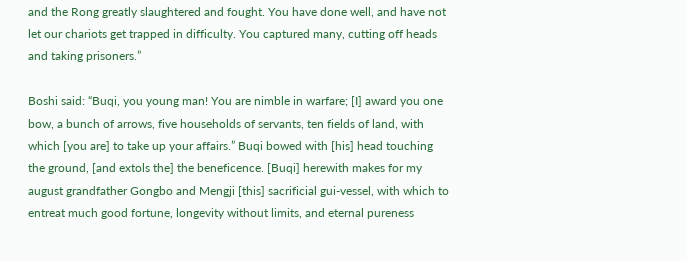and the Rong greatly slaughtered and fought. You have done well, and have not let our chariots get trapped in difficulty. You captured many, cutting off heads and taking prisoners.”

Boshi said: “Buqi, you young man! You are nimble in warfare; [I] award you one bow, a bunch of arrows, five households of servants, ten fields of land, with which [you are] to take up your affairs.” Buqi bowed with [his] head touching the ground, [and extols the] the beneficence. [Buqi] herewith makes for my august grandfather Gongbo and Mengji [this] sacrificial gui-vessel, with which to entreat much good fortune, longevity without limits, and eternal pureness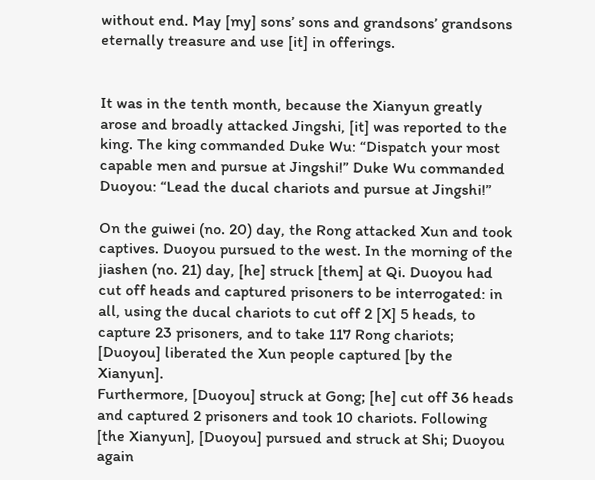without end. May [my] sons’ sons and grandsons’ grandsons eternally treasure and use [it] in offerings.


It was in the tenth month, because the Xianyun greatly arose and broadly attacked Jingshi, [it] was reported to the king. The king commanded Duke Wu: “Dispatch your most capable men and pursue at Jingshi!” Duke Wu commanded Duoyou: “Lead the ducal chariots and pursue at Jingshi!”

On the guiwei (no. 20) day, the Rong attacked Xun and took captives. Duoyou pursued to the west. In the morning of the jiashen (no. 21) day, [he] struck [them] at Qi. Duoyou had cut off heads and captured prisoners to be interrogated: in all, using the ducal chariots to cut off 2 [X] 5 heads, to capture 23 prisoners, and to take 117 Rong chariots; [Duoyou] liberated the Xun people captured [by the Xianyun].
Furthermore, [Duoyou] struck at Gong; [he] cut off 36 heads and captured 2 prisoners and took 10 chariots. Following [the Xianyun], [Duoyou] pursued and struck at Shi; Duoyou again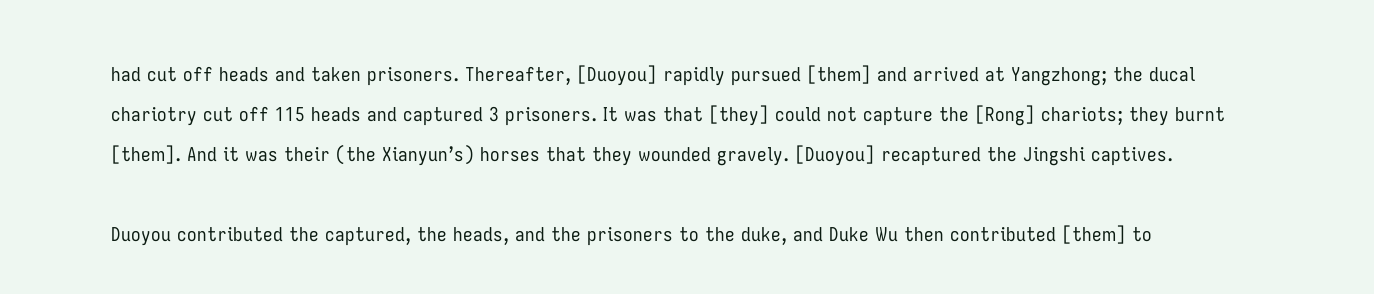had cut off heads and taken prisoners. Thereafter, [Duoyou] rapidly pursued [them] and arrived at Yangzhong; the ducal chariotry cut off 115 heads and captured 3 prisoners. It was that [they] could not capture the [Rong] chariots; they burnt [them]. And it was their (the Xianyun’s) horses that they wounded gravely. [Duoyou] recaptured the Jingshi captives.

Duoyou contributed the captured, the heads, and the prisoners to the duke, and Duke Wu then contributed [them] to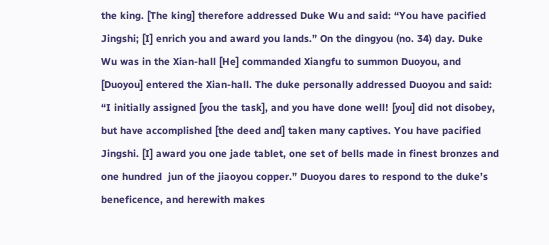the king. [The king] therefore addressed Duke Wu and said: “You have pacified Jingshi; [I] enrich you and award you lands.” On the dingyou (no. 34) day. Duke Wu was in the Xian-hall [He] commanded Xiangfu to summon Duoyou, and [Duoyou] entered the Xian-hall. The duke personally addressed Duoyou and said: “I initially assigned [you the task], and you have done well! [you] did not disobey, but have accomplished [the deed and] taken many captives. You have pacified Jingshi. [I] award you one jade tablet, one set of bells made in finest bronzes and one hundred  jun of the jiaoyou copper.” Duoyou dares to respond to the duke’s beneficence, and herewith makes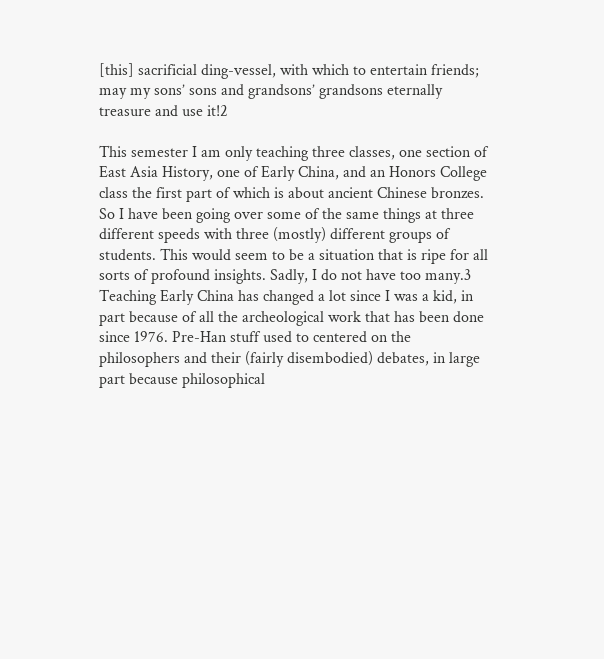[this] sacrificial ding-vessel, with which to entertain friends; may my sons’ sons and grandsons’ grandsons eternally treasure and use it!2

This semester I am only teaching three classes, one section of East Asia History, one of Early China, and an Honors College class the first part of which is about ancient Chinese bronzes. So I have been going over some of the same things at three different speeds with three (mostly) different groups of students. This would seem to be a situation that is ripe for all sorts of profound insights. Sadly, I do not have too many.3 Teaching Early China has changed a lot since I was a kid, in part because of all the archeological work that has been done since 1976. Pre-Han stuff used to centered on the philosophers and their (fairly disembodied) debates, in large part because philosophical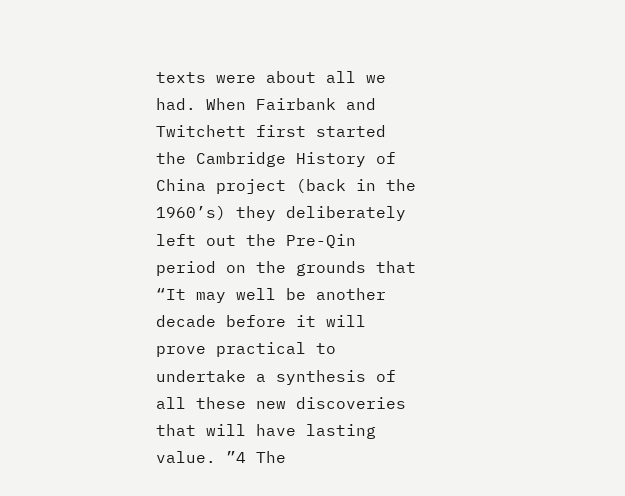texts were about all we had. When Fairbank and Twitchett first started the Cambridge History of China project (back in the 1960’s) they deliberately left out the Pre-Qin period on the grounds that “It may well be another decade before it will prove practical to undertake a synthesis of all these new discoveries that will have lasting value. ”4 The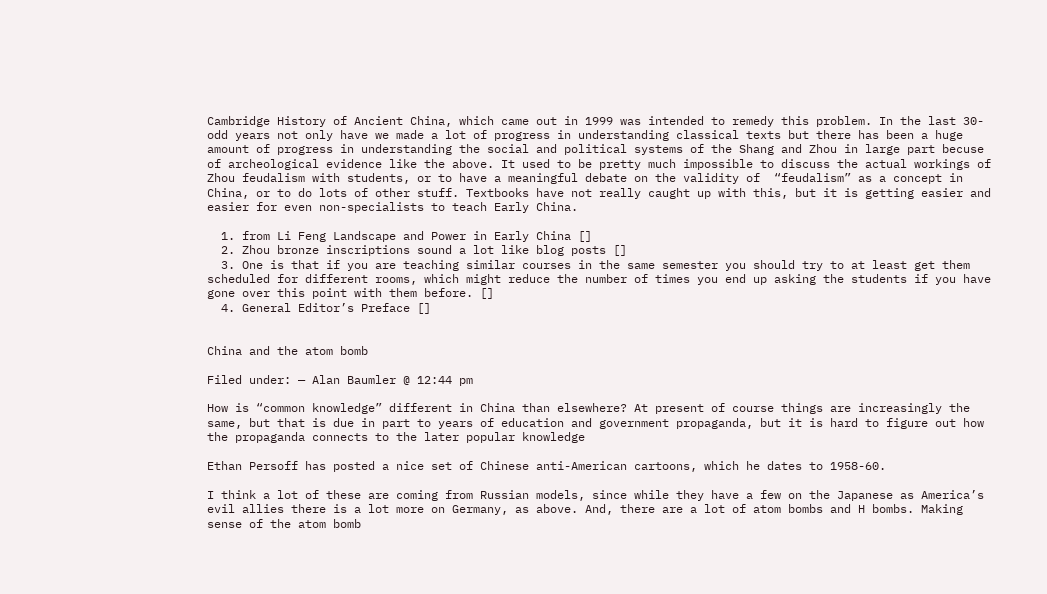Cambridge History of Ancient China, which came out in 1999 was intended to remedy this problem. In the last 30-odd years not only have we made a lot of progress in understanding classical texts but there has been a huge amount of progress in understanding the social and political systems of the Shang and Zhou in large part becuse of archeological evidence like the above. It used to be pretty much impossible to discuss the actual workings of Zhou feudalism with students, or to have a meaningful debate on the validity of  “feudalism” as a concept in China, or to do lots of other stuff. Textbooks have not really caught up with this, but it is getting easier and easier for even non-specialists to teach Early China.

  1. from Li Feng Landscape and Power in Early China []
  2. Zhou bronze inscriptions sound a lot like blog posts []
  3. One is that if you are teaching similar courses in the same semester you should try to at least get them scheduled for different rooms, which might reduce the number of times you end up asking the students if you have gone over this point with them before. []
  4. General Editor’s Preface []


China and the atom bomb

Filed under: — Alan Baumler @ 12:44 pm

How is “common knowledge” different in China than elsewhere? At present of course things are increasingly the same, but that is due in part to years of education and government propaganda, but it is hard to figure out how the propaganda connects to the later popular knowledge

Ethan Persoff has posted a nice set of Chinese anti-American cartoons, which he dates to 1958-60.

I think a lot of these are coming from Russian models, since while they have a few on the Japanese as America’s evil allies there is a lot more on Germany, as above. And, there are a lot of atom bombs and H bombs. Making sense of the atom bomb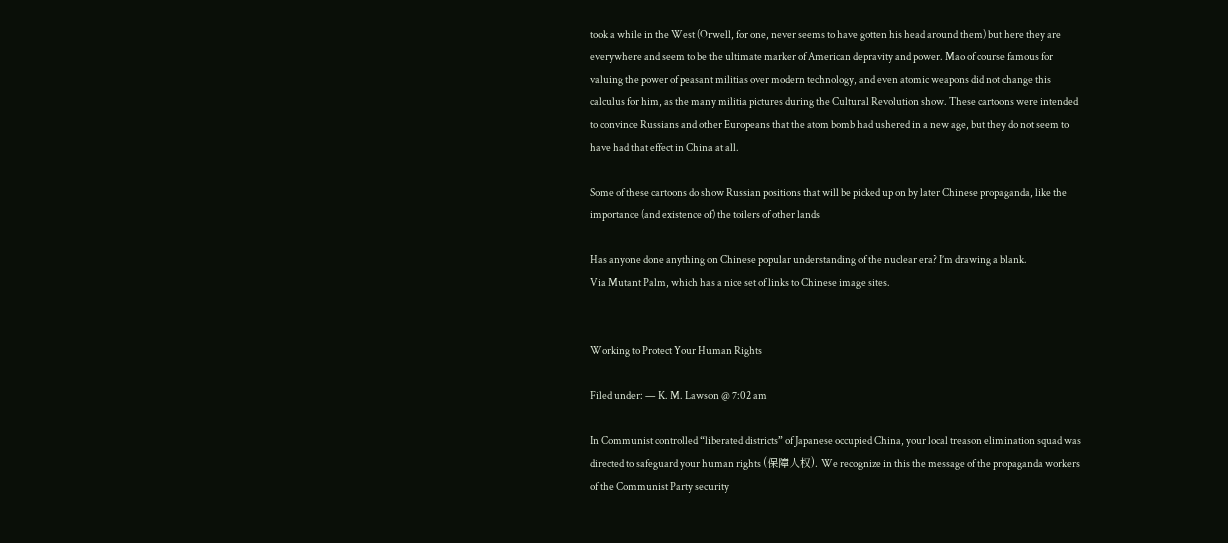took a while in the West (Orwell, for one, never seems to have gotten his head around them) but here they are everywhere and seem to be the ultimate marker of American depravity and power. Mao of course famous for valuing the power of peasant militias over modern technology, and even atomic weapons did not change this calculus for him, as the many militia pictures during the Cultural Revolution show. These cartoons were intended to convince Russians and other Europeans that the atom bomb had ushered in a new age, but they do not seem to have had that effect in China at all.

Some of these cartoons do show Russian positions that will be picked up on by later Chinese propaganda, like the importance (and existence of) the toilers of other lands

Has anyone done anything on Chinese popular understanding of the nuclear era? I’m drawing a blank.
Via Mutant Palm, which has a nice set of links to Chinese image sites.


Working to Protect Your Human Rights

Filed under: — K. M. Lawson @ 7:02 am

In Communist controlled “liberated districts” of Japanese occupied China, your local treason elimination squad was directed to safeguard your human rights (保障人权). We recognize in this the message of the propaganda workers of the Communist Party security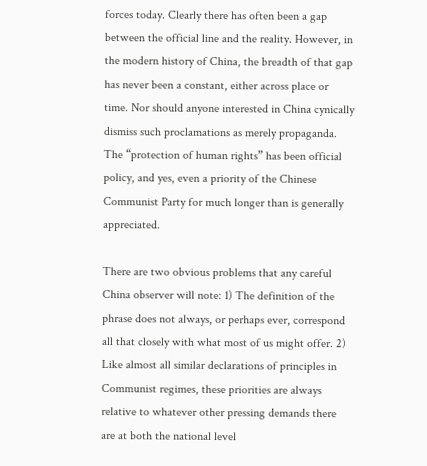forces today. Clearly there has often been a gap between the official line and the reality. However, in the modern history of China, the breadth of that gap has never been a constant, either across place or time. Nor should anyone interested in China cynically dismiss such proclamations as merely propaganda. The “protection of human rights” has been official policy, and yes, even a priority of the Chinese Communist Party for much longer than is generally appreciated.

There are two obvious problems that any careful China observer will note: 1) The definition of the phrase does not always, or perhaps ever, correspond all that closely with what most of us might offer. 2) Like almost all similar declarations of principles in Communist regimes, these priorities are always relative to whatever other pressing demands there are at both the national level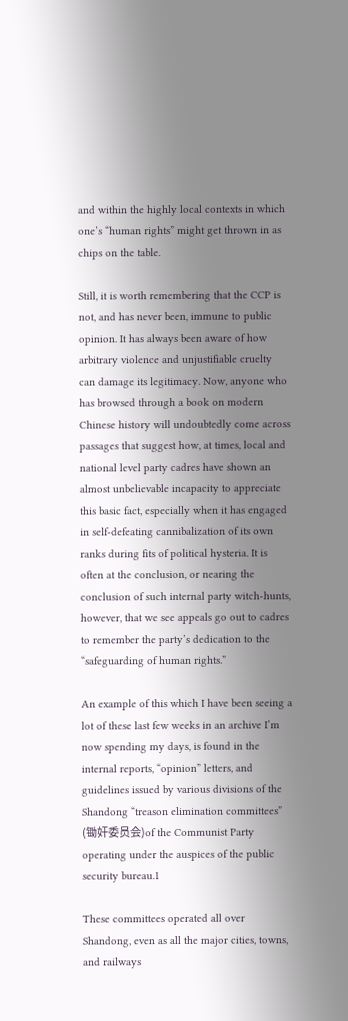and within the highly local contexts in which one’s “human rights” might get thrown in as chips on the table.

Still, it is worth remembering that the CCP is not, and has never been, immune to public opinion. It has always been aware of how arbitrary violence and unjustifiable cruelty can damage its legitimacy. Now, anyone who has browsed through a book on modern Chinese history will undoubtedly come across passages that suggest how, at times, local and national level party cadres have shown an almost unbelievable incapacity to appreciate this basic fact, especially when it has engaged in self-defeating cannibalization of its own ranks during fits of political hysteria. It is often at the conclusion, or nearing the conclusion of such internal party witch-hunts, however, that we see appeals go out to cadres to remember the party’s dedication to the “safeguarding of human rights.”

An example of this which I have been seeing a lot of these last few weeks in an archive I’m now spending my days, is found in the internal reports, “opinion” letters, and guidelines issued by various divisions of the Shandong “treason elimination committees” (锄奸委员会)of the Communist Party operating under the auspices of the public security bureau.1

These committees operated all over Shandong, even as all the major cities, towns, and railways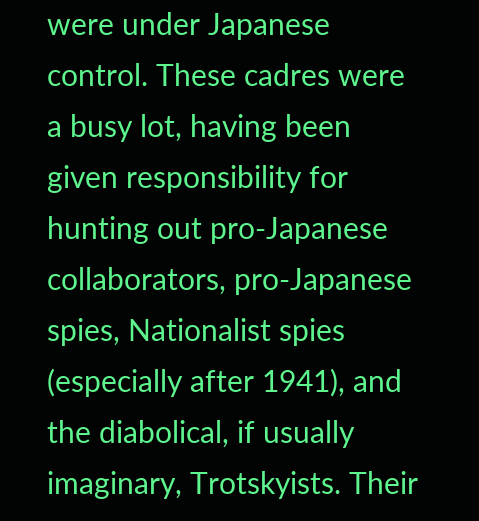were under Japanese control. These cadres were a busy lot, having been given responsibility for hunting out pro-Japanese collaborators, pro-Japanese spies, Nationalist spies (especially after 1941), and the diabolical, if usually imaginary, Trotskyists. Their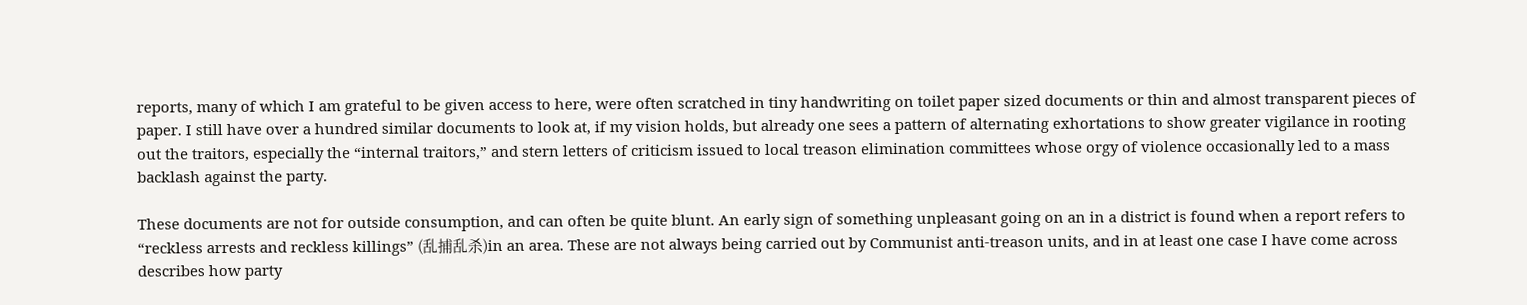reports, many of which I am grateful to be given access to here, were often scratched in tiny handwriting on toilet paper sized documents or thin and almost transparent pieces of paper. I still have over a hundred similar documents to look at, if my vision holds, but already one sees a pattern of alternating exhortations to show greater vigilance in rooting out the traitors, especially the “internal traitors,” and stern letters of criticism issued to local treason elimination committees whose orgy of violence occasionally led to a mass backlash against the party.

These documents are not for outside consumption, and can often be quite blunt. An early sign of something unpleasant going on an in a district is found when a report refers to “reckless arrests and reckless killings” (乱捕乱杀)in an area. These are not always being carried out by Communist anti-treason units, and in at least one case I have come across describes how party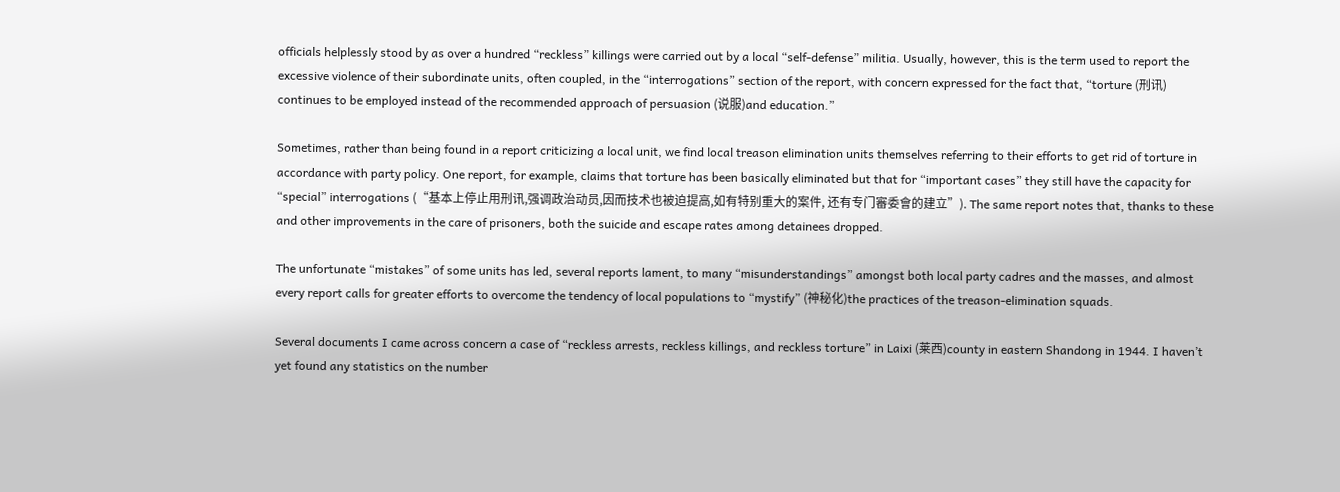officials helplessly stood by as over a hundred “reckless” killings were carried out by a local “self-defense” militia. Usually, however, this is the term used to report the excessive violence of their subordinate units, often coupled, in the “interrogations” section of the report, with concern expressed for the fact that, “torture (刑讯) continues to be employed instead of the recommended approach of persuasion (说服)and education.”

Sometimes, rather than being found in a report criticizing a local unit, we find local treason elimination units themselves referring to their efforts to get rid of torture in accordance with party policy. One report, for example, claims that torture has been basically eliminated but that for “important cases” they still have the capacity for “special” interrogations (“基本上停止用刑讯,强调政治动员,因而技术也被迫提高,如有特别重大的案件, 还有专门審委會的建立”). The same report notes that, thanks to these and other improvements in the care of prisoners, both the suicide and escape rates among detainees dropped.

The unfortunate “mistakes” of some units has led, several reports lament, to many “misunderstandings” amongst both local party cadres and the masses, and almost every report calls for greater efforts to overcome the tendency of local populations to “mystify” (神秘化)the practices of the treason-elimination squads.

Several documents I came across concern a case of “reckless arrests, reckless killings, and reckless torture” in Laixi (莱西)county in eastern Shandong in 1944. I haven’t yet found any statistics on the number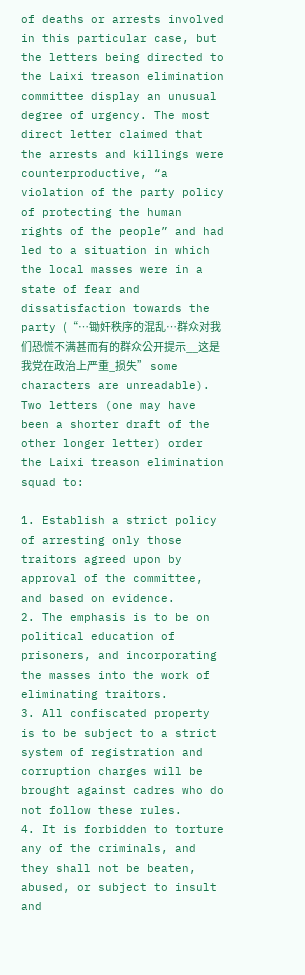of deaths or arrests involved in this particular case, but the letters being directed to the Laixi treason elimination committee display an unusual degree of urgency. The most direct letter claimed that the arrests and killings were counterproductive, “a violation of the party policy of protecting the human rights of the people” and had led to a situation in which the local masses were in a state of fear and dissatisfaction towards the party (“…锄奸秩序的混乱…群众对我们恐慌不满甚而有的群众公开提示__这是我党在政治上严重_损失” some characters are unreadable). Two letters (one may have been a shorter draft of the other longer letter) order the Laixi treason elimination squad to:

1. Establish a strict policy of arresting only those traitors agreed upon by approval of the committee, and based on evidence.
2. The emphasis is to be on political education of prisoners, and incorporating the masses into the work of eliminating traitors.
3. All confiscated property is to be subject to a strict system of registration and corruption charges will be brought against cadres who do not follow these rules.
4. It is forbidden to torture any of the criminals, and they shall not be beaten, abused, or subject to insult and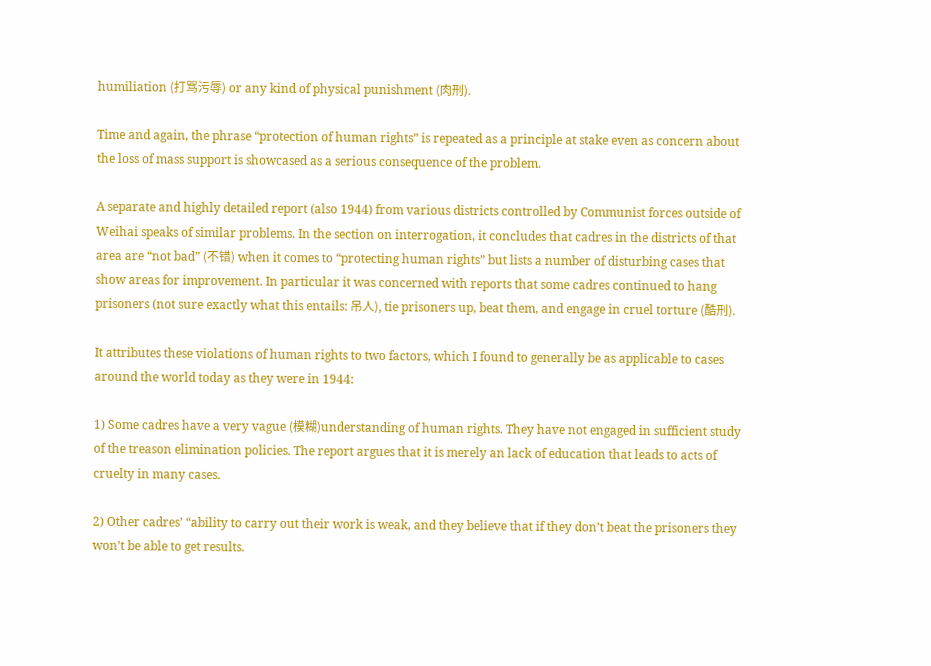humiliation (打骂污辱) or any kind of physical punishment (肉刑).

Time and again, the phrase “protection of human rights” is repeated as a principle at stake even as concern about the loss of mass support is showcased as a serious consequence of the problem.

A separate and highly detailed report (also 1944) from various districts controlled by Communist forces outside of Weihai speaks of similar problems. In the section on interrogation, it concludes that cadres in the districts of that area are “not bad” (不错) when it comes to “protecting human rights” but lists a number of disturbing cases that show areas for improvement. In particular it was concerned with reports that some cadres continued to hang prisoners (not sure exactly what this entails: 吊人), tie prisoners up, beat them, and engage in cruel torture (酷刑).

It attributes these violations of human rights to two factors, which I found to generally be as applicable to cases around the world today as they were in 1944:

1) Some cadres have a very vague (模糊)understanding of human rights. They have not engaged in sufficient study of the treason elimination policies. The report argues that it is merely an lack of education that leads to acts of cruelty in many cases.

2) Other cadres’ “ability to carry out their work is weak, and they believe that if they don’t beat the prisoners they won’t be able to get results.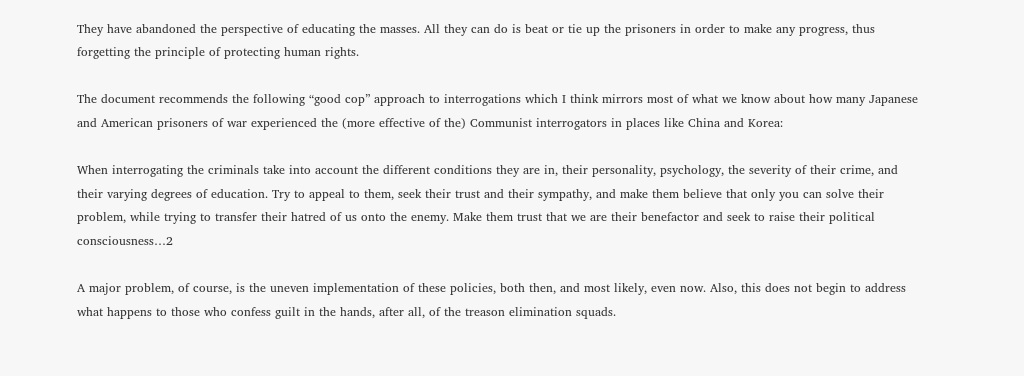They have abandoned the perspective of educating the masses. All they can do is beat or tie up the prisoners in order to make any progress, thus forgetting the principle of protecting human rights.

The document recommends the following “good cop” approach to interrogations which I think mirrors most of what we know about how many Japanese and American prisoners of war experienced the (more effective of the) Communist interrogators in places like China and Korea:

When interrogating the criminals take into account the different conditions they are in, their personality, psychology, the severity of their crime, and their varying degrees of education. Try to appeal to them, seek their trust and their sympathy, and make them believe that only you can solve their problem, while trying to transfer their hatred of us onto the enemy. Make them trust that we are their benefactor and seek to raise their political consciousness…2

A major problem, of course, is the uneven implementation of these policies, both then, and most likely, even now. Also, this does not begin to address what happens to those who confess guilt in the hands, after all, of the treason elimination squads.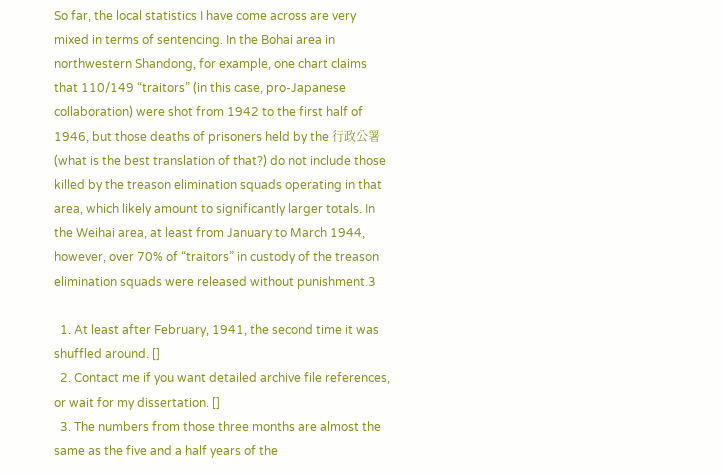So far, the local statistics I have come across are very mixed in terms of sentencing. In the Bohai area in northwestern Shandong, for example, one chart claims that 110/149 “traitors” (in this case, pro-Japanese collaboration) were shot from 1942 to the first half of 1946, but those deaths of prisoners held by the 行政公署 (what is the best translation of that?) do not include those killed by the treason elimination squads operating in that area, which likely amount to significantly larger totals. In the Weihai area, at least from January to March 1944, however, over 70% of “traitors” in custody of the treason elimination squads were released without punishment.3

  1. At least after February, 1941, the second time it was shuffled around. []
  2. Contact me if you want detailed archive file references, or wait for my dissertation. []
  3. The numbers from those three months are almost the same as the five and a half years of the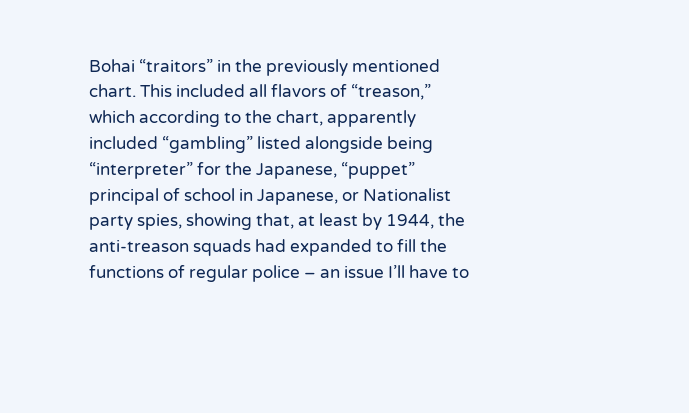Bohai “traitors” in the previously mentioned chart. This included all flavors of “treason,” which according to the chart, apparently included “gambling” listed alongside being “interpreter” for the Japanese, “puppet” principal of school in Japanese, or Nationalist party spies, showing that, at least by 1944, the anti-treason squads had expanded to fill the functions of regular police – an issue I’ll have to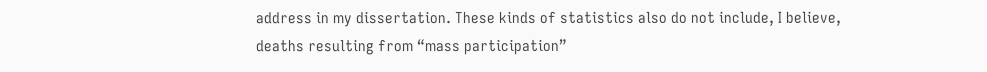address in my dissertation. These kinds of statistics also do not include, I believe, deaths resulting from “mass participation”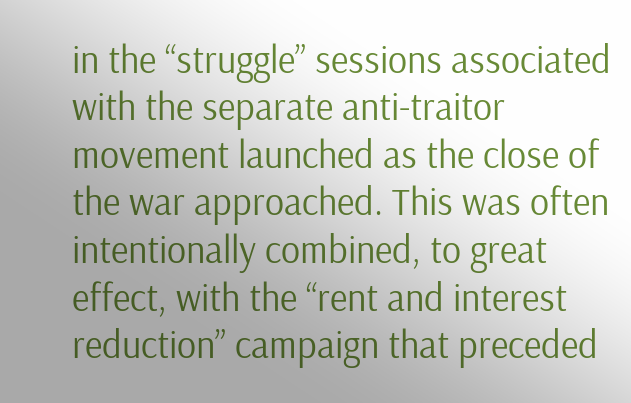in the “struggle” sessions associated with the separate anti-traitor movement launched as the close of the war approached. This was often intentionally combined, to great effect, with the “rent and interest reduction” campaign that preceded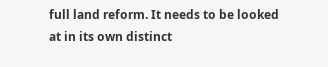full land reform. It needs to be looked at in its own distinct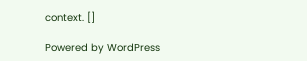context. []

Powered by WordPress